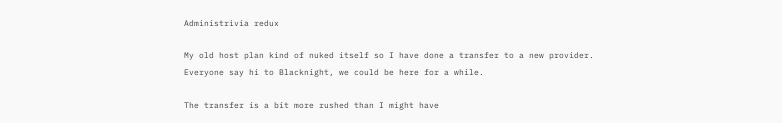Administrivia redux

My old host plan kind of nuked itself so I have done a transfer to a new provider. Everyone say hi to Blacknight, we could be here for a while.

The transfer is a bit more rushed than I might have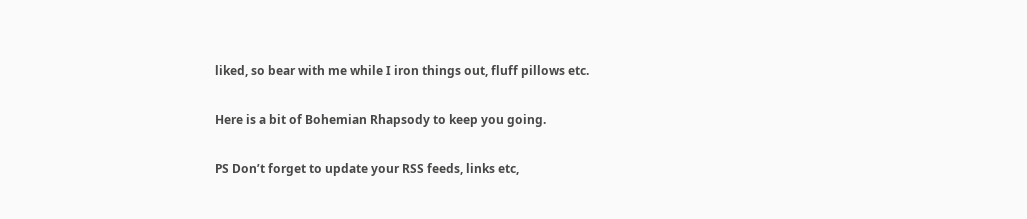liked, so bear with me while I iron things out, fluff pillows etc.

Here is a bit of Bohemian Rhapsody to keep you going.

PS Don’t forget to update your RSS feeds, links etc,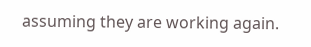assuming they are working again.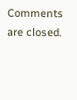Comments are closed.